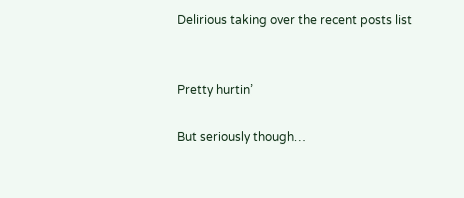Delirious taking over the recent posts list


Pretty hurtin’

But seriously though…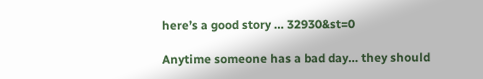here’s a good story … 32930&st=0

Anytime someone has a bad day… they should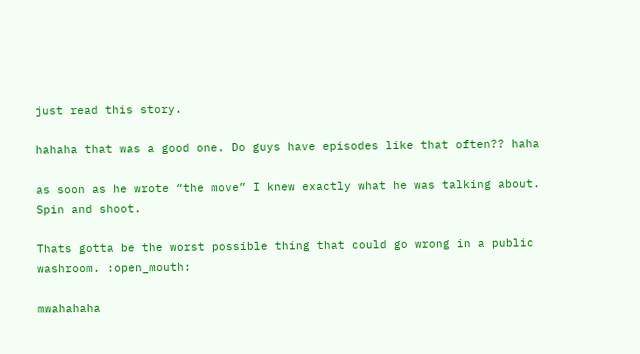just read this story.

hahaha that was a good one. Do guys have episodes like that often?? haha

as soon as he wrote “the move” I knew exactly what he was talking about. Spin and shoot.

Thats gotta be the worst possible thing that could go wrong in a public washroom. :open_mouth:

mwahahaha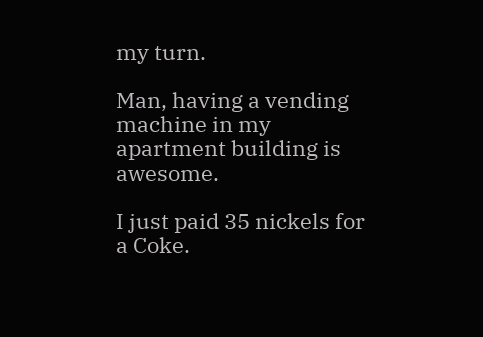my turn.

Man, having a vending machine in my apartment building is awesome.

I just paid 35 nickels for a Coke.